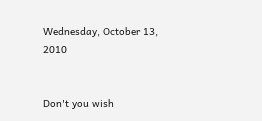Wednesday, October 13, 2010


Don't you wish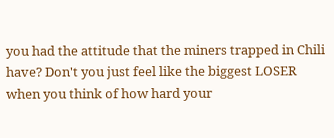you had the attitude that the miners trapped in Chili have? Don't you just feel like the biggest LOSER when you think of how hard your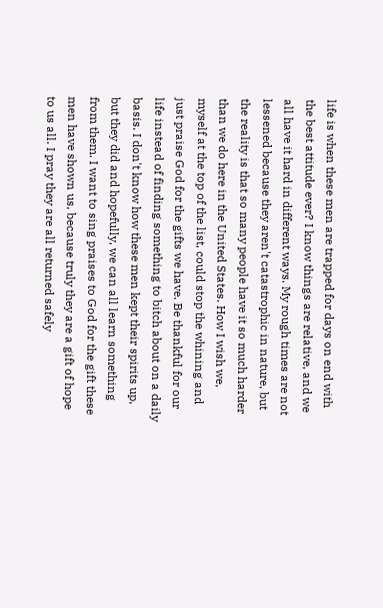life is when these men are trapped for days on end with the best attitude ever? I know things are relative, and we all have it hard in different ways. My rough times are not lessened because they aren't catastrophic in nature, but the reality is that so many people have it so much harder than we do here in the United States. How I wish we, myself at the top of the list, could stop the whining and just praise God for the gifts we have. Be thankful for our life instead of finding something to bitch about on a daily basis. I don't know how these men kept their spirits up, but they did and hopefully, we can all learn something from them. I want to sing praises to God for the gift these men have shown us, because truly they are a gift of hope to us all. I pray they are all returned safely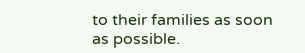to their families as soon as possible.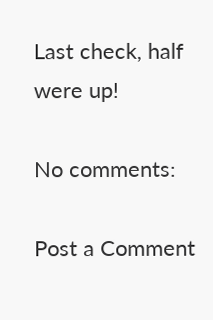Last check, half were up!

No comments:

Post a Comment